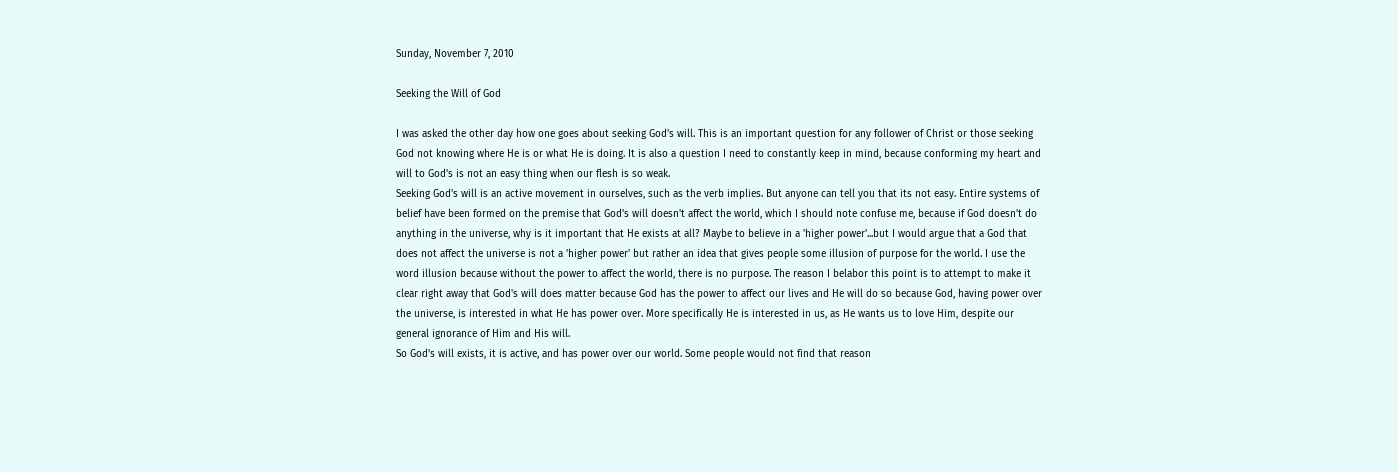Sunday, November 7, 2010

Seeking the Will of God

I was asked the other day how one goes about seeking God's will. This is an important question for any follower of Christ or those seeking God not knowing where He is or what He is doing. It is also a question I need to constantly keep in mind, because conforming my heart and will to God's is not an easy thing when our flesh is so weak.
Seeking God's will is an active movement in ourselves, such as the verb implies. But anyone can tell you that its not easy. Entire systems of belief have been formed on the premise that God's will doesn't affect the world, which I should note confuse me, because if God doesn't do anything in the universe, why is it important that He exists at all? Maybe to believe in a 'higher power'...but I would argue that a God that does not affect the universe is not a 'higher power' but rather an idea that gives people some illusion of purpose for the world. I use the word illusion because without the power to affect the world, there is no purpose. The reason I belabor this point is to attempt to make it clear right away that God's will does matter because God has the power to affect our lives and He will do so because God, having power over the universe, is interested in what He has power over. More specifically He is interested in us, as He wants us to love Him, despite our general ignorance of Him and His will.
So God's will exists, it is active, and has power over our world. Some people would not find that reason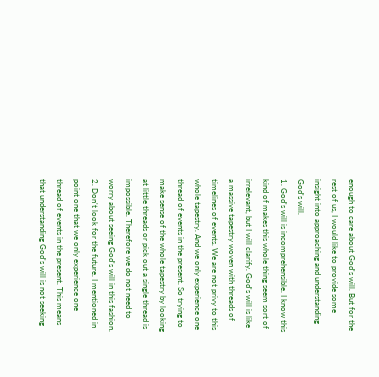enough to care about God's will. But for the rest of us, I would like to provide some insight into approaching and understanding God's will.
1. God's will is incomprehensible. I know this kind of makes this whole thing seem sort of irrelevant, but I will clarify. God's will is like a massive tapestry woven with threads of timelines of events. We are not privy to this whole tapestry. And we only experience one thread of events in the present. So trying to make sense of the whole tapestry by looking at little threads or pick out a single thread is impossible. Therefore we do not need to worry about seeing God's will in this fashion.
2. Don't look for the future. I mentioned in point one that we only experience one thread of events in the present. This means that understanding God's will is not seeking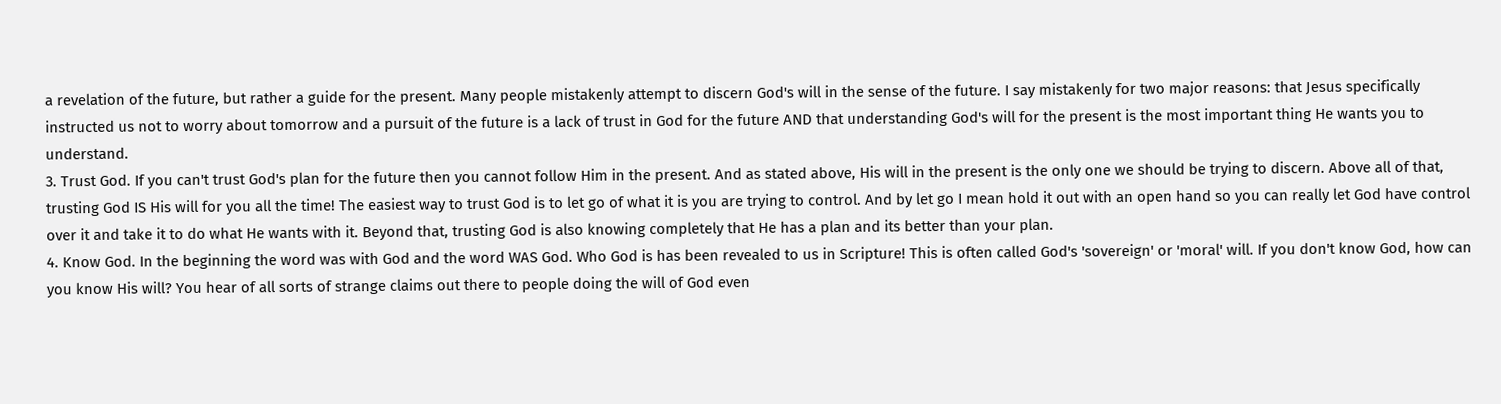a revelation of the future, but rather a guide for the present. Many people mistakenly attempt to discern God's will in the sense of the future. I say mistakenly for two major reasons: that Jesus specifically instructed us not to worry about tomorrow and a pursuit of the future is a lack of trust in God for the future AND that understanding God's will for the present is the most important thing He wants you to understand.
3. Trust God. If you can't trust God's plan for the future then you cannot follow Him in the present. And as stated above, His will in the present is the only one we should be trying to discern. Above all of that, trusting God IS His will for you all the time! The easiest way to trust God is to let go of what it is you are trying to control. And by let go I mean hold it out with an open hand so you can really let God have control over it and take it to do what He wants with it. Beyond that, trusting God is also knowing completely that He has a plan and its better than your plan.
4. Know God. In the beginning the word was with God and the word WAS God. Who God is has been revealed to us in Scripture! This is often called God's 'sovereign' or 'moral' will. If you don't know God, how can you know His will? You hear of all sorts of strange claims out there to people doing the will of God even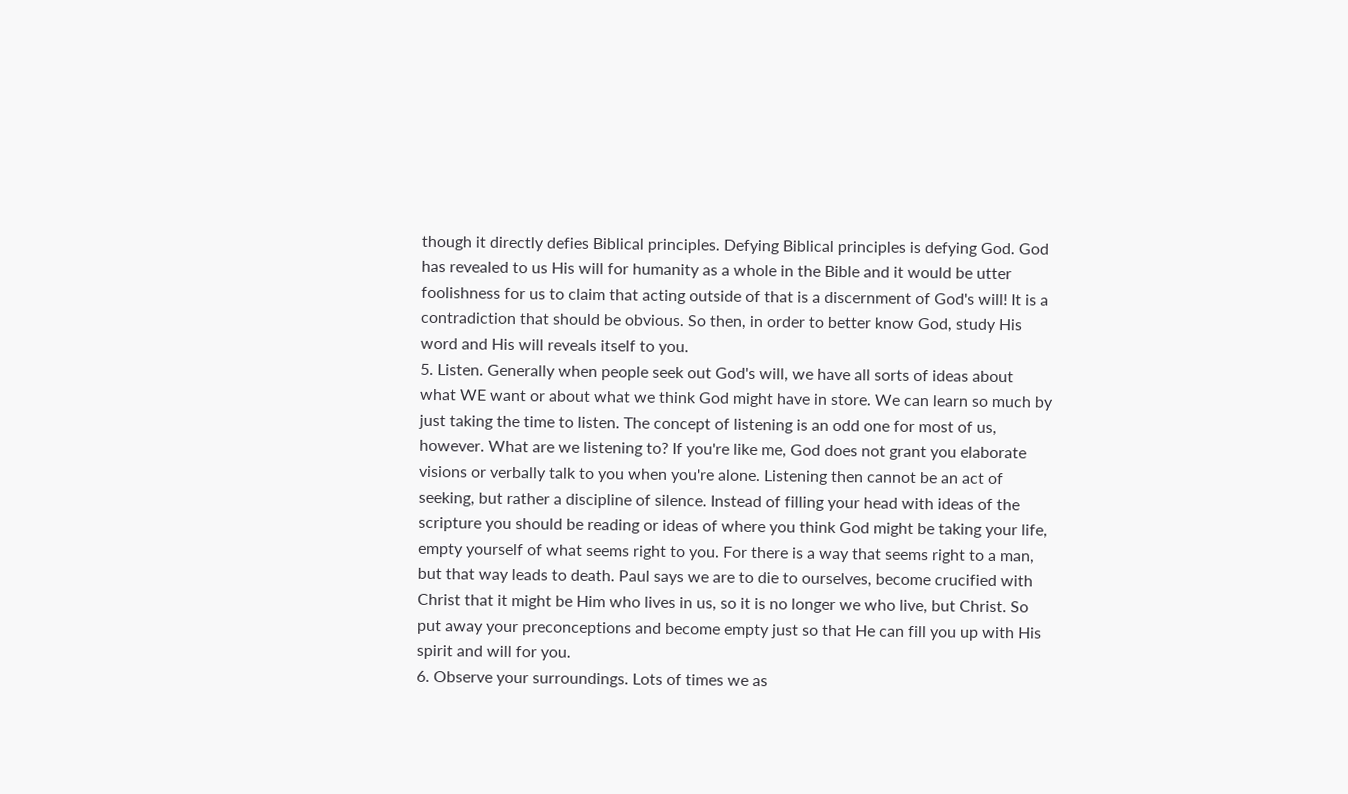though it directly defies Biblical principles. Defying Biblical principles is defying God. God has revealed to us His will for humanity as a whole in the Bible and it would be utter foolishness for us to claim that acting outside of that is a discernment of God's will! It is a contradiction that should be obvious. So then, in order to better know God, study His word and His will reveals itself to you.
5. Listen. Generally when people seek out God's will, we have all sorts of ideas about what WE want or about what we think God might have in store. We can learn so much by just taking the time to listen. The concept of listening is an odd one for most of us, however. What are we listening to? If you're like me, God does not grant you elaborate visions or verbally talk to you when you're alone. Listening then cannot be an act of seeking, but rather a discipline of silence. Instead of filling your head with ideas of the scripture you should be reading or ideas of where you think God might be taking your life, empty yourself of what seems right to you. For there is a way that seems right to a man, but that way leads to death. Paul says we are to die to ourselves, become crucified with Christ that it might be Him who lives in us, so it is no longer we who live, but Christ. So put away your preconceptions and become empty just so that He can fill you up with His spirit and will for you.
6. Observe your surroundings. Lots of times we as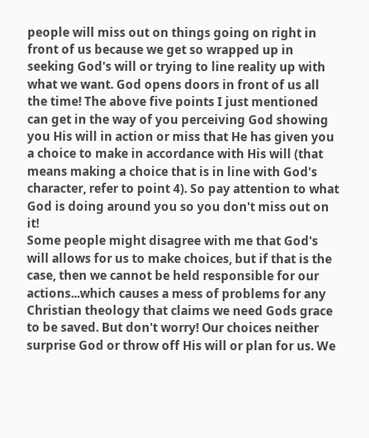people will miss out on things going on right in front of us because we get so wrapped up in seeking God's will or trying to line reality up with what we want. God opens doors in front of us all the time! The above five points I just mentioned can get in the way of you perceiving God showing you His will in action or miss that He has given you a choice to make in accordance with His will (that means making a choice that is in line with God's character, refer to point 4). So pay attention to what God is doing around you so you don't miss out on it!
Some people might disagree with me that God's will allows for us to make choices, but if that is the case, then we cannot be held responsible for our actions...which causes a mess of problems for any Christian theology that claims we need Gods grace to be saved. But don't worry! Our choices neither surprise God or throw off His will or plan for us. We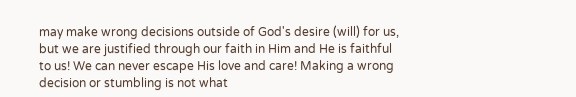may make wrong decisions outside of God's desire (will) for us, but we are justified through our faith in Him and He is faithful to us! We can never escape His love and care! Making a wrong decision or stumbling is not what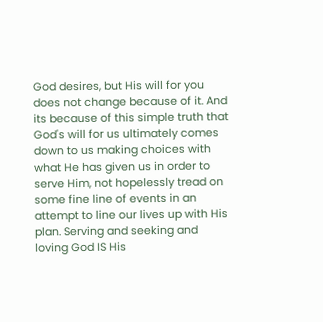God desires, but His will for you does not change because of it. And its because of this simple truth that God's will for us ultimately comes down to us making choices with what He has given us in order to serve Him, not hopelessly tread on some fine line of events in an attempt to line our lives up with His plan. Serving and seeking and loving God IS His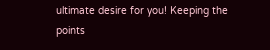ultimate desire for you! Keeping the points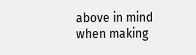above in mind when making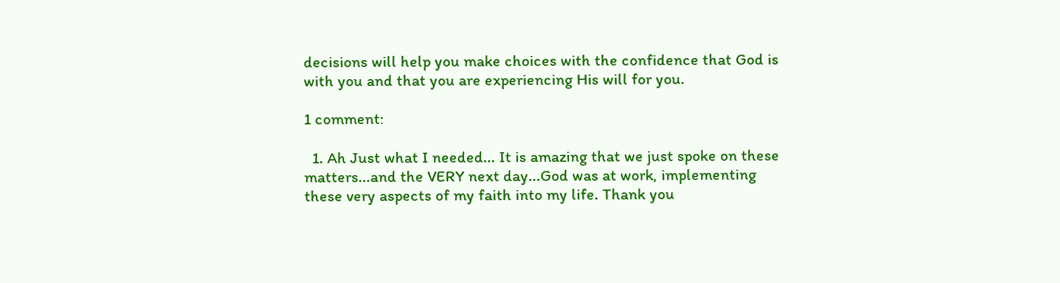decisions will help you make choices with the confidence that God is with you and that you are experiencing His will for you.

1 comment:

  1. Ah Just what I needed... It is amazing that we just spoke on these matters...and the VERY next day...God was at work, implementing these very aspects of my faith into my life. Thank you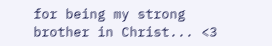for being my strong brother in Christ... <3